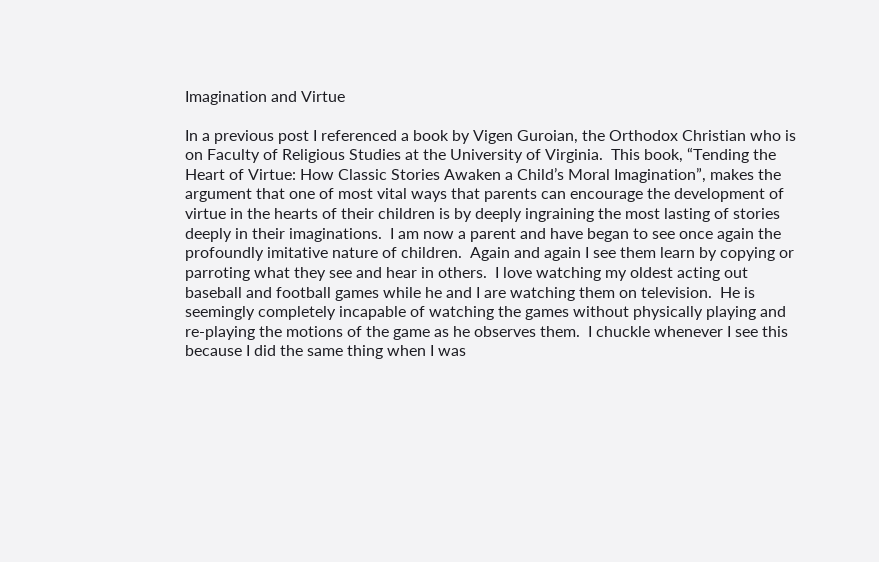Imagination and Virtue

In a previous post I referenced a book by Vigen Guroian, the Orthodox Christian who is on Faculty of Religious Studies at the University of Virginia.  This book, “Tending the Heart of Virtue: How Classic Stories Awaken a Child’s Moral Imagination”, makes the argument that one of most vital ways that parents can encourage the development of virtue in the hearts of their children is by deeply ingraining the most lasting of stories deeply in their imaginations.  I am now a parent and have began to see once again the profoundly imitative nature of children.  Again and again I see them learn by copying or parroting what they see and hear in others.  I love watching my oldest acting out baseball and football games while he and I are watching them on television.  He is seemingly completely incapable of watching the games without physically playing and re-playing the motions of the game as he observes them.  I chuckle whenever I see this because I did the same thing when I was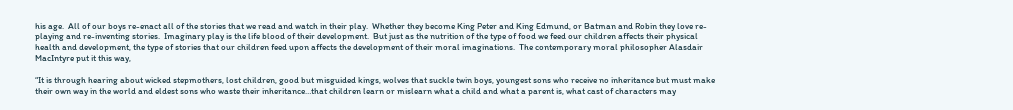his age.  All of our boys re-enact all of the stories that we read and watch in their play.  Whether they become King Peter and King Edmund, or Batman and Robin they love re-playing and re-inventing stories.  Imaginary play is the life blood of their development.  But just as the nutrition of the type of food we feed our children affects their physical health and development, the type of stories that our children feed upon affects the development of their moral imaginations.  The contemporary moral philosopher Alasdair MacIntyre put it this way,

“It is through hearing about wicked stepmothers, lost children, good but misguided kings, wolves that suckle twin boys, youngest sons who receive no inheritance but must make their own way in the world and eldest sons who waste their inheritance…that children learn or mislearn what a child and what a parent is, what cast of characters may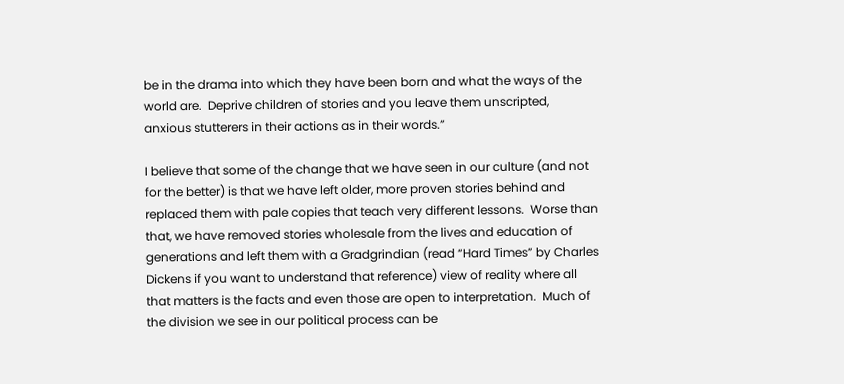be in the drama into which they have been born and what the ways of the world are.  Deprive children of stories and you leave them unscripted, anxious stutterers in their actions as in their words.”

I believe that some of the change that we have seen in our culture (and not for the better) is that we have left older, more proven stories behind and replaced them with pale copies that teach very different lessons.  Worse than that, we have removed stories wholesale from the lives and education of generations and left them with a Gradgrindian (read “Hard Times” by Charles Dickens if you want to understand that reference) view of reality where all that matters is the facts and even those are open to interpretation.  Much of the division we see in our political process can be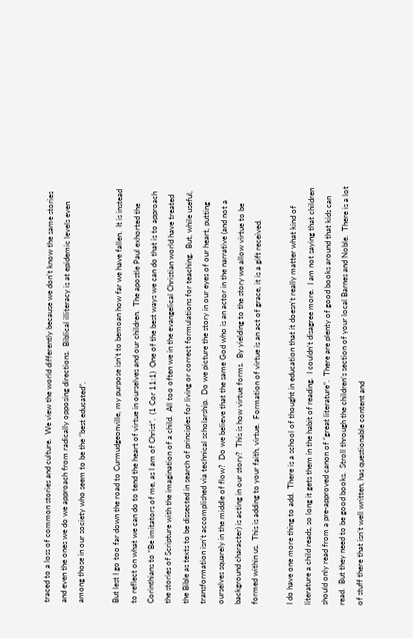traced to a loss of common stories and culture.  We view the world differently because we don’t know the same stories and even the ones we do we approach from radically opposing directions.  Biblical illiteracy is at epidemic levels even among those in our society who seem to be the “best educated”.

But lest I go too far down the road to Curmudgeonville, my purpose isn’t to bemoan how far we have fallen.  It is instead to reflect on what we can do to tend the heart of virtue in ourselves and our children.  The apostle Paul exhorted the Corinthians to “Be imitators of me, as I am of Christ”.  (1 Cor 11:1)  One of the best ways we can do that is to approach the stories of Scripture with the imagination of a child.  All too often we in the evangelical Christian world have treated the Bible as texts to be dissected in search of principles for living or correct formulations for teaching.  But, while useful, transformation isn’t accomplished via technical scholarship.  Do we picture the story in our eyes of our heart, putting ourselves squarely in the middle of flow?  Do we believe that the same God who is an actor in the narrative (and not a background character) is acting in our story?  This is how virtue forms.  By yielding to the story we allow virtue to be formed within us.  This is adding to your faith, virtue.  Formation of virtue is an act of grace, it is a gift received.

I do have one more thing to add.  There is a school of thought in education that it doesn’t really matter what kind of literature a child reads, so long it gets them in the habit of reading.  I couldn’t disagree more.  I am not saying that children should only read from a pre-approved canon of “great literature”.  There are plenty of good books around that kids can read.  But they need to be good books.  Stroll through the children’s section of your local Barnes and Noble.  There is a lot of stuff there that isn’t well written, has questionable content and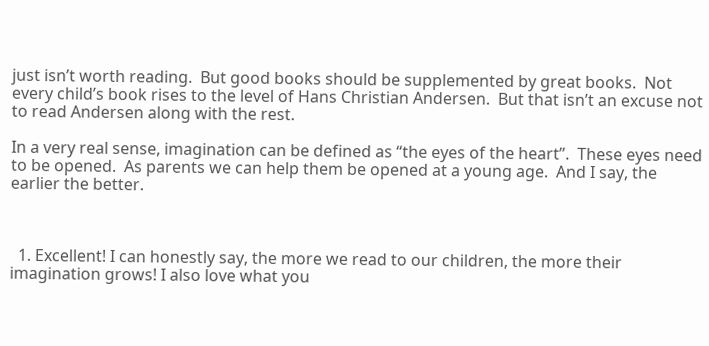just isn’t worth reading.  But good books should be supplemented by great books.  Not every child’s book rises to the level of Hans Christian Andersen.  But that isn’t an excuse not to read Andersen along with the rest.

In a very real sense, imagination can be defined as “the eyes of the heart”.  These eyes need to be opened.  As parents we can help them be opened at a young age.  And I say, the earlier the better.



  1. Excellent! I can honestly say, the more we read to our children, the more their imagination grows! I also love what you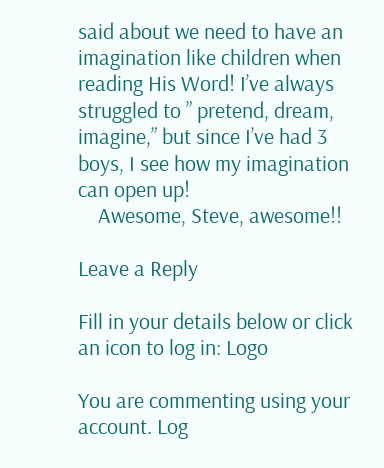said about we need to have an imagination like children when reading His Word! I’ve always struggled to ” pretend, dream, imagine,” but since I’ve had 3 boys, I see how my imagination can open up!
    Awesome, Steve, awesome!!

Leave a Reply

Fill in your details below or click an icon to log in: Logo

You are commenting using your account. Log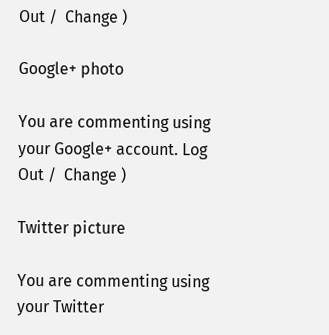Out /  Change )

Google+ photo

You are commenting using your Google+ account. Log Out /  Change )

Twitter picture

You are commenting using your Twitter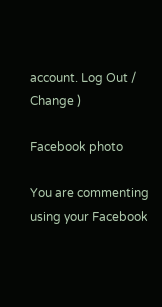account. Log Out /  Change )

Facebook photo

You are commenting using your Facebook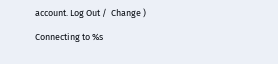account. Log Out /  Change )

Connecting to %s